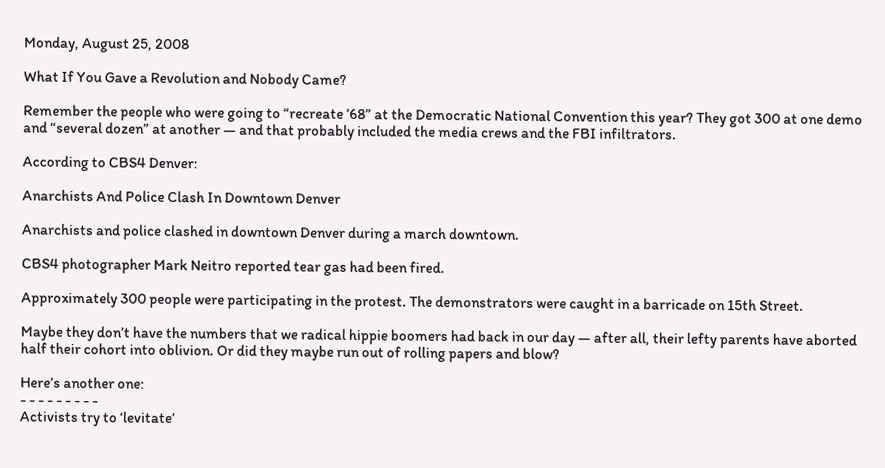Monday, August 25, 2008

What If You Gave a Revolution and Nobody Came?

Remember the people who were going to “recreate ’68” at the Democratic National Convention this year? They got 300 at one demo and “several dozen” at another — and that probably included the media crews and the FBI infiltrators.

According to CBS4 Denver:

Anarchists And Police Clash In Downtown Denver

Anarchists and police clashed in downtown Denver during a march downtown.

CBS4 photographer Mark Neitro reported tear gas had been fired.

Approximately 300 people were participating in the protest. The demonstrators were caught in a barricade on 15th Street.

Maybe they don’t have the numbers that we radical hippie boomers had back in our day — after all, their lefty parents have aborted half their cohort into oblivion. Or did they maybe run out of rolling papers and blow?

Here’s another one:
- - - - - - - - -
Activists try to ‘levitate’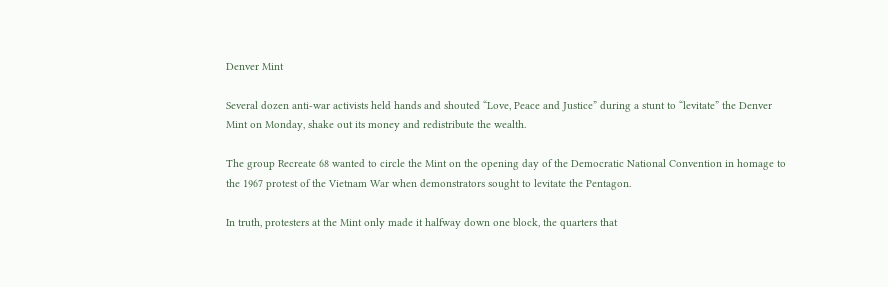Denver Mint

Several dozen anti-war activists held hands and shouted “Love, Peace and Justice” during a stunt to “levitate” the Denver Mint on Monday, shake out its money and redistribute the wealth.

The group Recreate 68 wanted to circle the Mint on the opening day of the Democratic National Convention in homage to the 1967 protest of the Vietnam War when demonstrators sought to levitate the Pentagon.

In truth, protesters at the Mint only made it halfway down one block, the quarters that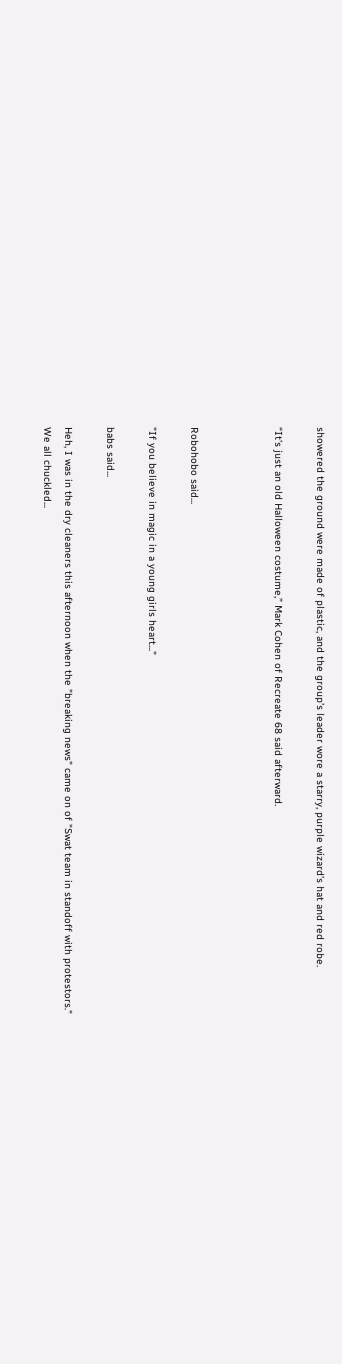showered the ground were made of plastic, and the group’s leader wore a starry, purple wizard’s hat and red robe.

“It’s just an old Halloween costume,” Mark Cohen of Recreate 68 said afterward.



Robohobo said...

"If you believe in magic in a young girls heart..."

babs said...

Heh, I was in the dry cleaners this afternoon when the "breaking news" came on of "Swat team in standoff with protestors."
We all chuckled...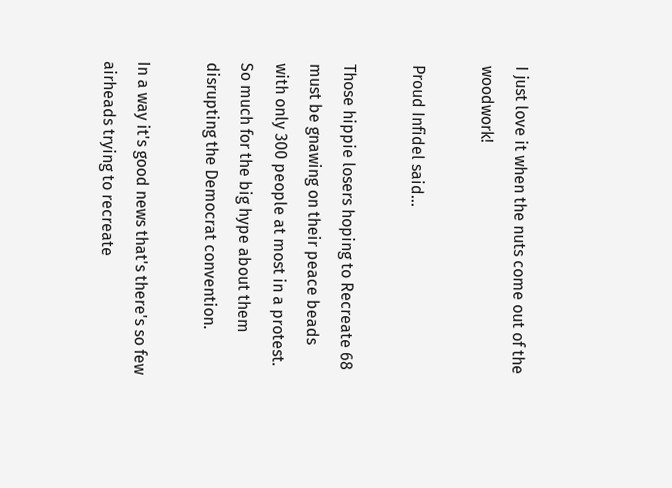I just love it when the nuts come out of the woodwork!

Proud Infidel said...

Those hippie losers hoping to Recreate 68 must be gnawing on their peace beads with only 300 people at most in a protest. So much for the big hype about them disrupting the Democrat convention.

In a way it's good news that's there's so few airheads trying to recreate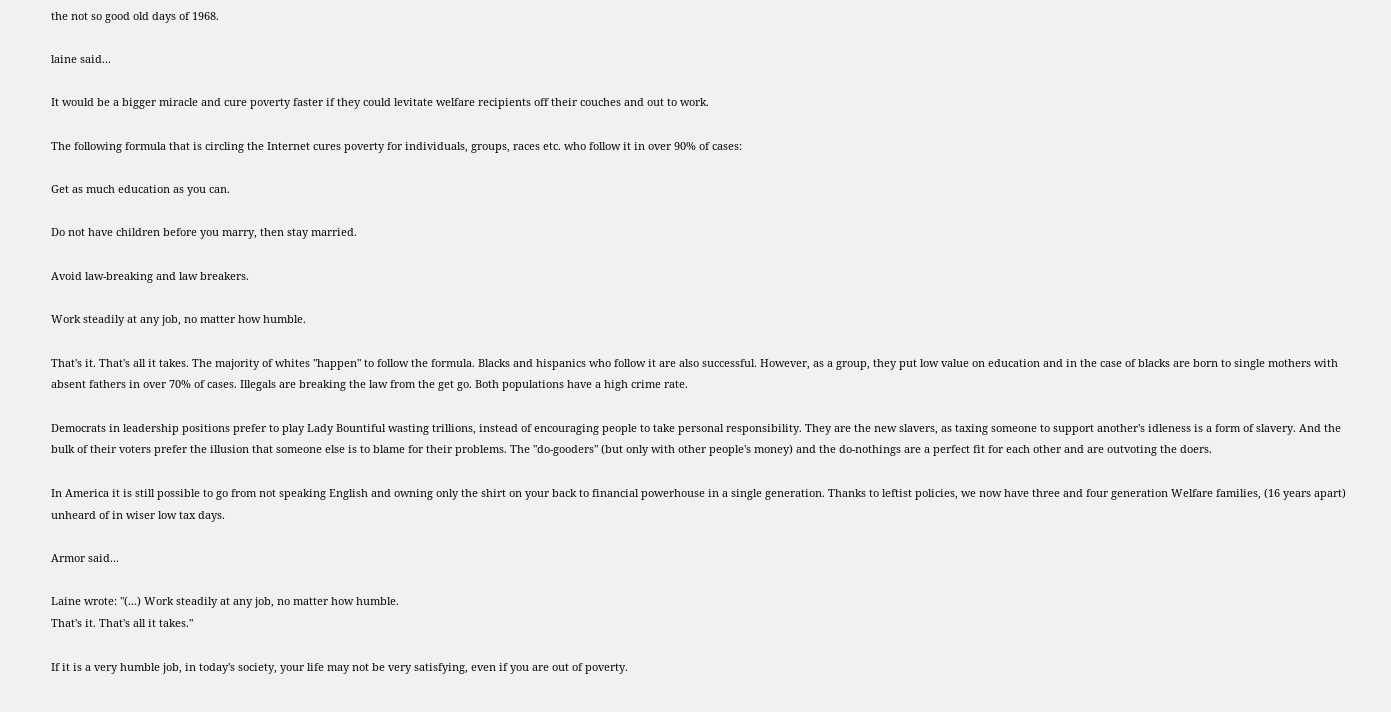the not so good old days of 1968.

laine said...

It would be a bigger miracle and cure poverty faster if they could levitate welfare recipients off their couches and out to work.

The following formula that is circling the Internet cures poverty for individuals, groups, races etc. who follow it in over 90% of cases:

Get as much education as you can.

Do not have children before you marry, then stay married.

Avoid law-breaking and law breakers.

Work steadily at any job, no matter how humble.

That's it. That's all it takes. The majority of whites "happen" to follow the formula. Blacks and hispanics who follow it are also successful. However, as a group, they put low value on education and in the case of blacks are born to single mothers with absent fathers in over 70% of cases. Illegals are breaking the law from the get go. Both populations have a high crime rate.

Democrats in leadership positions prefer to play Lady Bountiful wasting trillions, instead of encouraging people to take personal responsibility. They are the new slavers, as taxing someone to support another's idleness is a form of slavery. And the bulk of their voters prefer the illusion that someone else is to blame for their problems. The "do-gooders" (but only with other people's money) and the do-nothings are a perfect fit for each other and are outvoting the doers.

In America it is still possible to go from not speaking English and owning only the shirt on your back to financial powerhouse in a single generation. Thanks to leftist policies, we now have three and four generation Welfare families, (16 years apart) unheard of in wiser low tax days.

Armor said...

Laine wrote: "(...) Work steadily at any job, no matter how humble.
That's it. That's all it takes."

If it is a very humble job, in today's society, your life may not be very satisfying, even if you are out of poverty.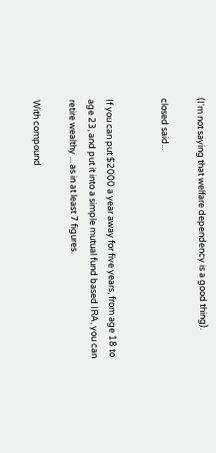(I'm not saying that welfare dependency is a good thing).

closed said...


If you can put $2000 a year away for five years, from age 18 to age 23, and put it into a simple mutual fund based IRA, you can retire wealthy ... as in at least 7 figures.

With compound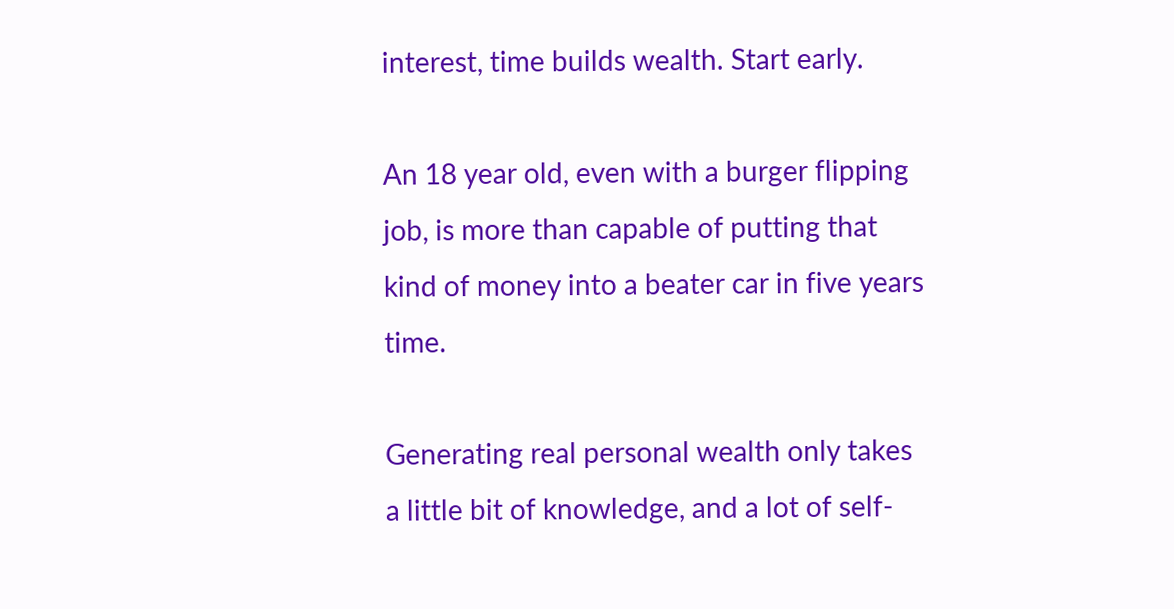interest, time builds wealth. Start early.

An 18 year old, even with a burger flipping job, is more than capable of putting that kind of money into a beater car in five years time.

Generating real personal wealth only takes a little bit of knowledge, and a lot of self-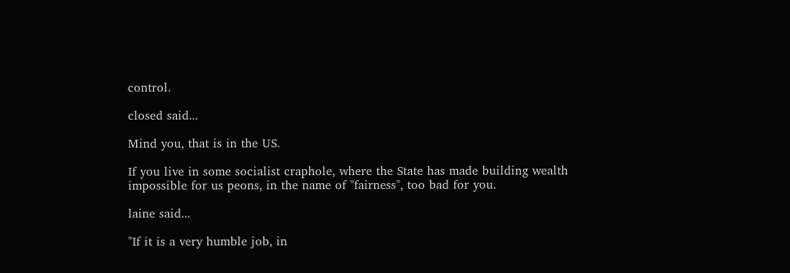control.

closed said...

Mind you, that is in the US.

If you live in some socialist craphole, where the State has made building wealth impossible for us peons, in the name of "fairness", too bad for you.

laine said...

"If it is a very humble job, in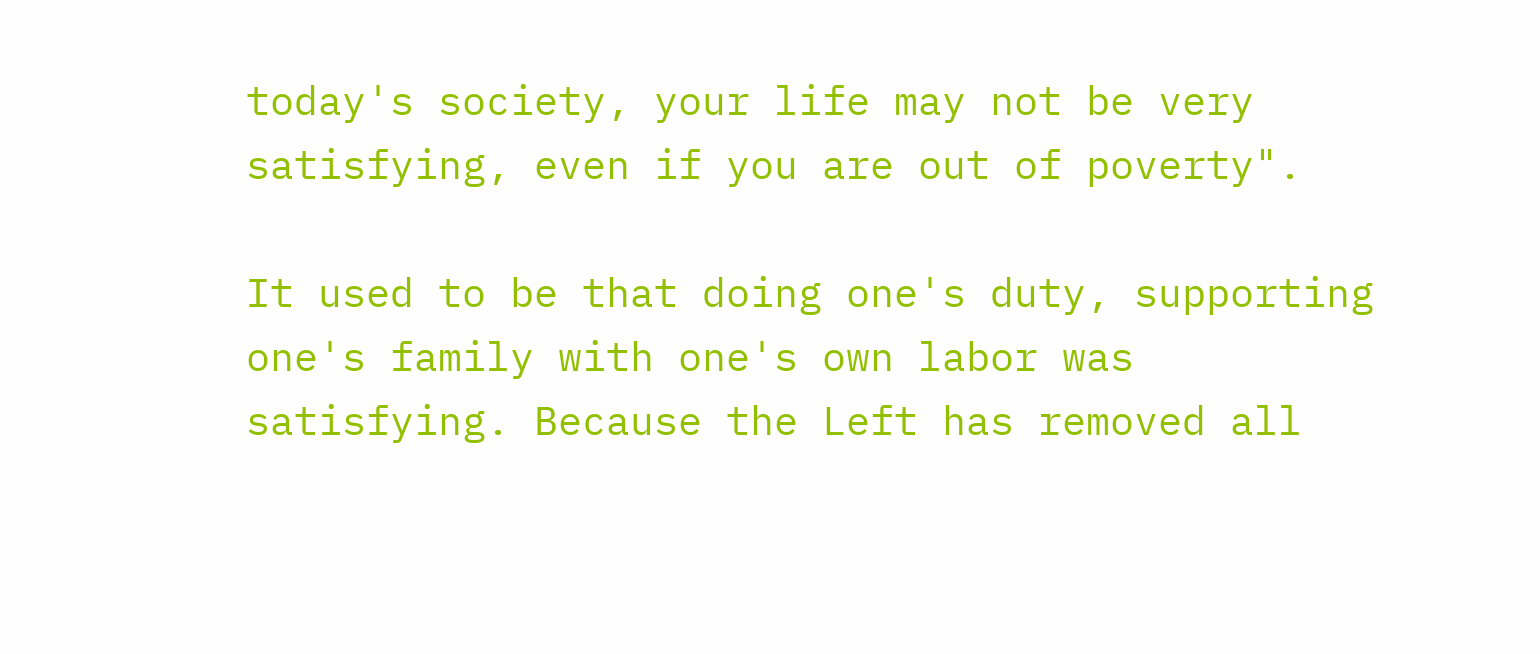today's society, your life may not be very satisfying, even if you are out of poverty".

It used to be that doing one's duty, supporting one's family with one's own labor was satisfying. Because the Left has removed all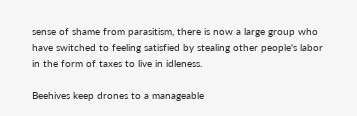sense of shame from parasitism, there is now a large group who have switched to feeling satisfied by stealing other people's labor in the form of taxes to live in idleness.

Beehives keep drones to a manageable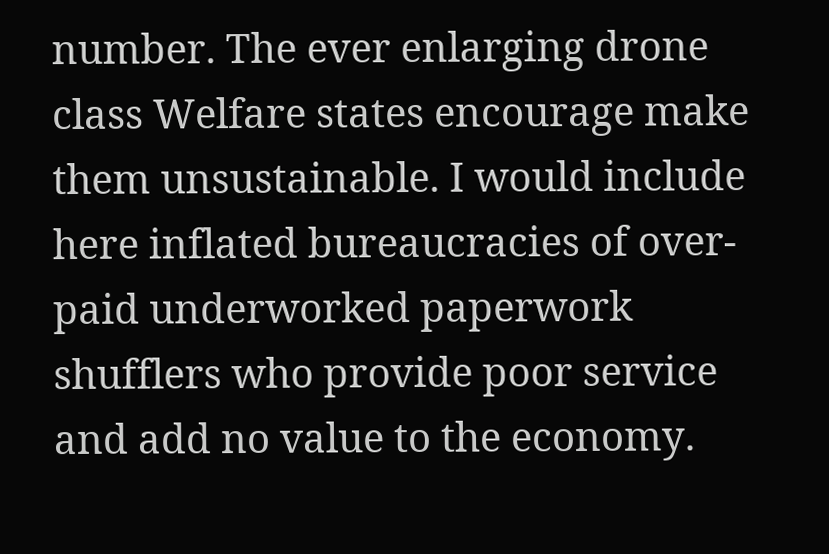number. The ever enlarging drone class Welfare states encourage make them unsustainable. I would include here inflated bureaucracies of over-paid underworked paperwork shufflers who provide poor service and add no value to the economy.